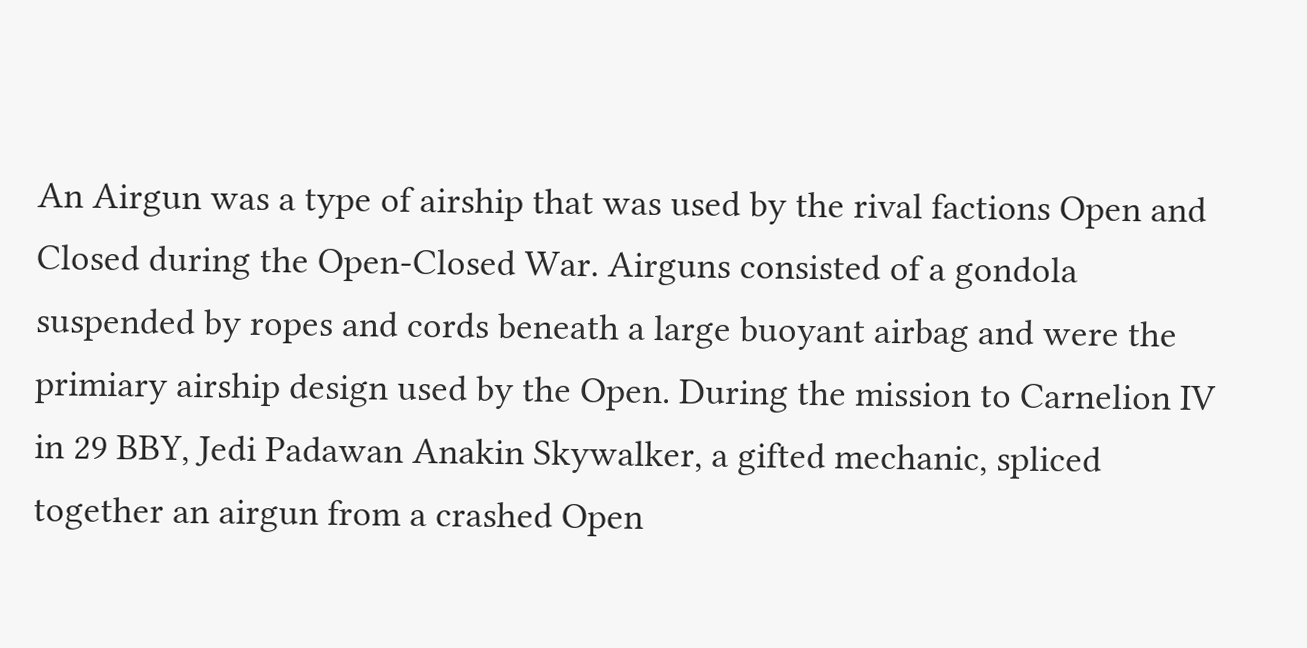An Airgun was a type of airship that was used by the rival factions Open and Closed during the Open-Closed War. Airguns consisted of a gondola suspended by ropes and cords beneath a large buoyant airbag and were the primiary airship design used by the Open. During the mission to Carnelion IV in 29 BBY, Jedi Padawan Anakin Skywalker, a gifted mechanic, spliced together an airgun from a crashed Open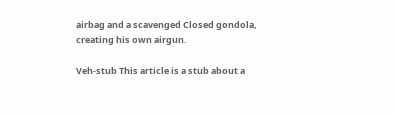airbag and a scavenged Closed gondola, creating his own airgun.

Veh-stub This article is a stub about a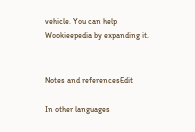vehicle. You can help Wookieepedia by expanding it.


Notes and referencesEdit

In other languages